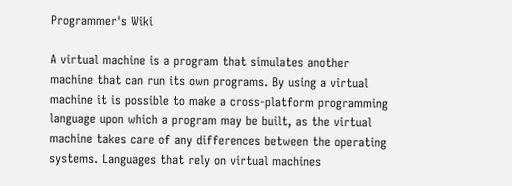Programmer's Wiki

A virtual machine is a program that simulates another machine that can run its own programs. By using a virtual machine it is possible to make a cross-platform programming language upon which a program may be built, as the virtual machine takes care of any differences between the operating systems. Languages that rely on virtual machines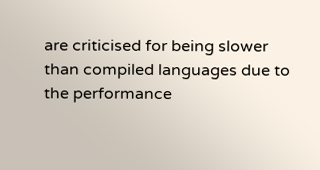are criticised for being slower than compiled languages due to the performance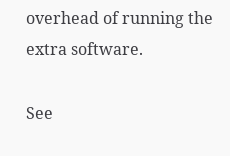overhead of running the extra software.

See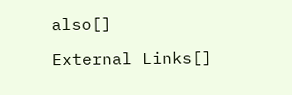also[]

External Links[]